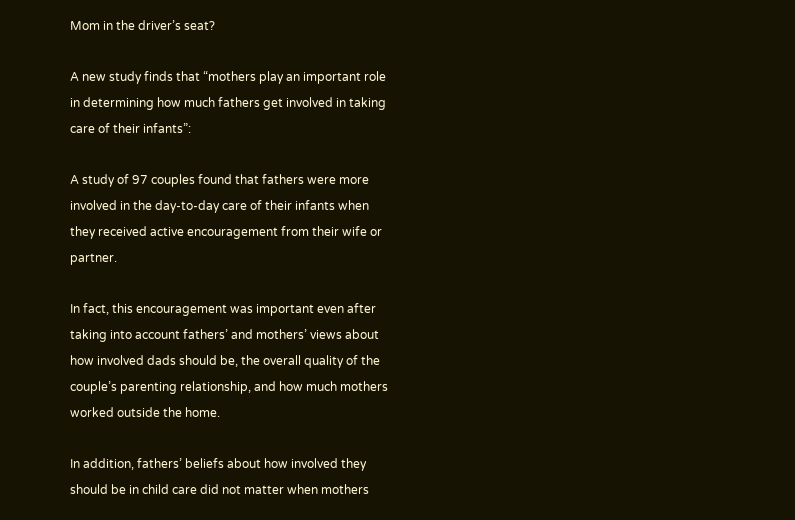Mom in the driver’s seat?

A new study finds that “mothers play an important role in determining how much fathers get involved in taking care of their infants”:

A study of 97 couples found that fathers were more involved in the day-to-day care of their infants when they received active encouragement from their wife or partner.

In fact, this encouragement was important even after taking into account fathers’ and mothers’ views about how involved dads should be, the overall quality of the couple’s parenting relationship, and how much mothers worked outside the home.

In addition, fathers’ beliefs about how involved they should be in child care did not matter when mothers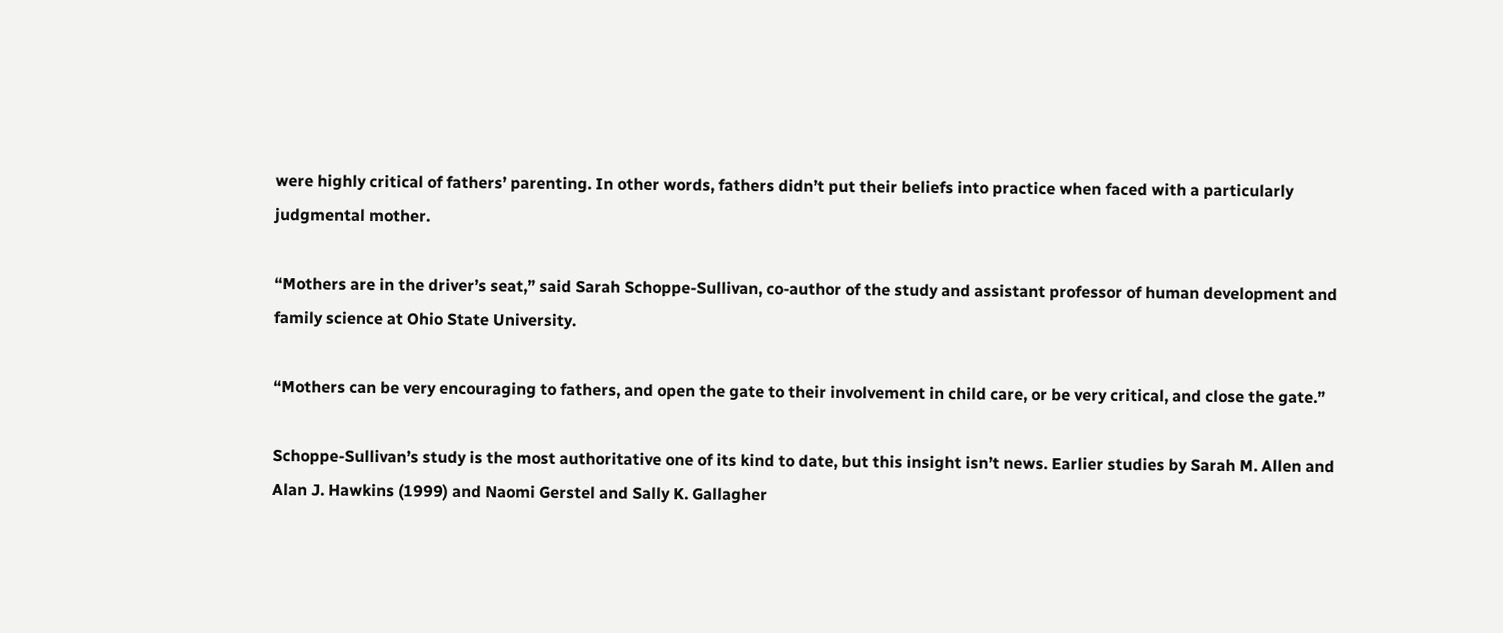were highly critical of fathers’ parenting. In other words, fathers didn’t put their beliefs into practice when faced with a particularly judgmental mother.

“Mothers are in the driver’s seat,” said Sarah Schoppe-Sullivan, co-author of the study and assistant professor of human development and family science at Ohio State University.

“Mothers can be very encouraging to fathers, and open the gate to their involvement in child care, or be very critical, and close the gate.”

Schoppe-Sullivan’s study is the most authoritative one of its kind to date, but this insight isn’t news. Earlier studies by Sarah M. Allen and Alan J. Hawkins (1999) and Naomi Gerstel and Sally K. Gallagher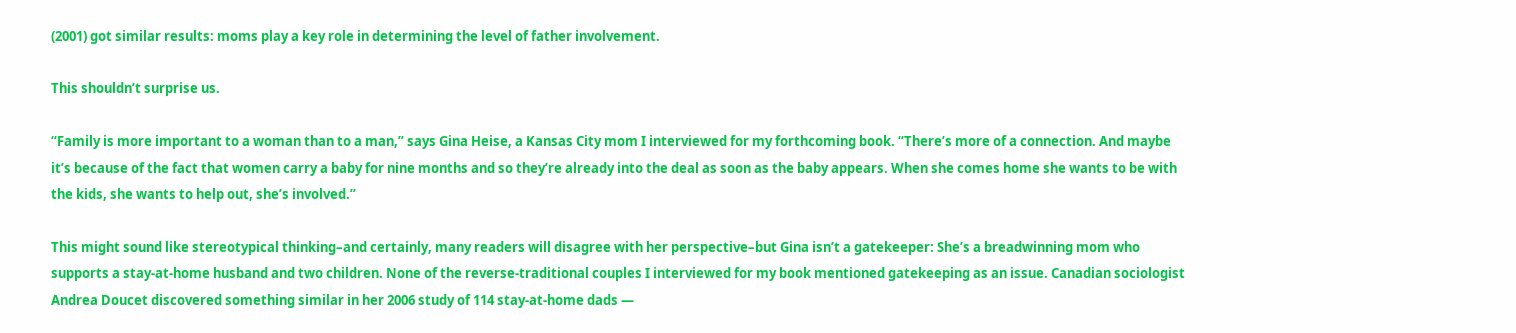(2001) got similar results: moms play a key role in determining the level of father involvement.

This shouldn’t surprise us.

“Family is more important to a woman than to a man,” says Gina Heise, a Kansas City mom I interviewed for my forthcoming book. “There’s more of a connection. And maybe it’s because of the fact that women carry a baby for nine months and so they’re already into the deal as soon as the baby appears. When she comes home she wants to be with the kids, she wants to help out, she’s involved.”

This might sound like stereotypical thinking–and certainly, many readers will disagree with her perspective–but Gina isn’t a gatekeeper: She’s a breadwinning mom who supports a stay-at-home husband and two children. None of the reverse-traditional couples I interviewed for my book mentioned gatekeeping as an issue. Canadian sociologist Andrea Doucet discovered something similar in her 2006 study of 114 stay-at-home dads —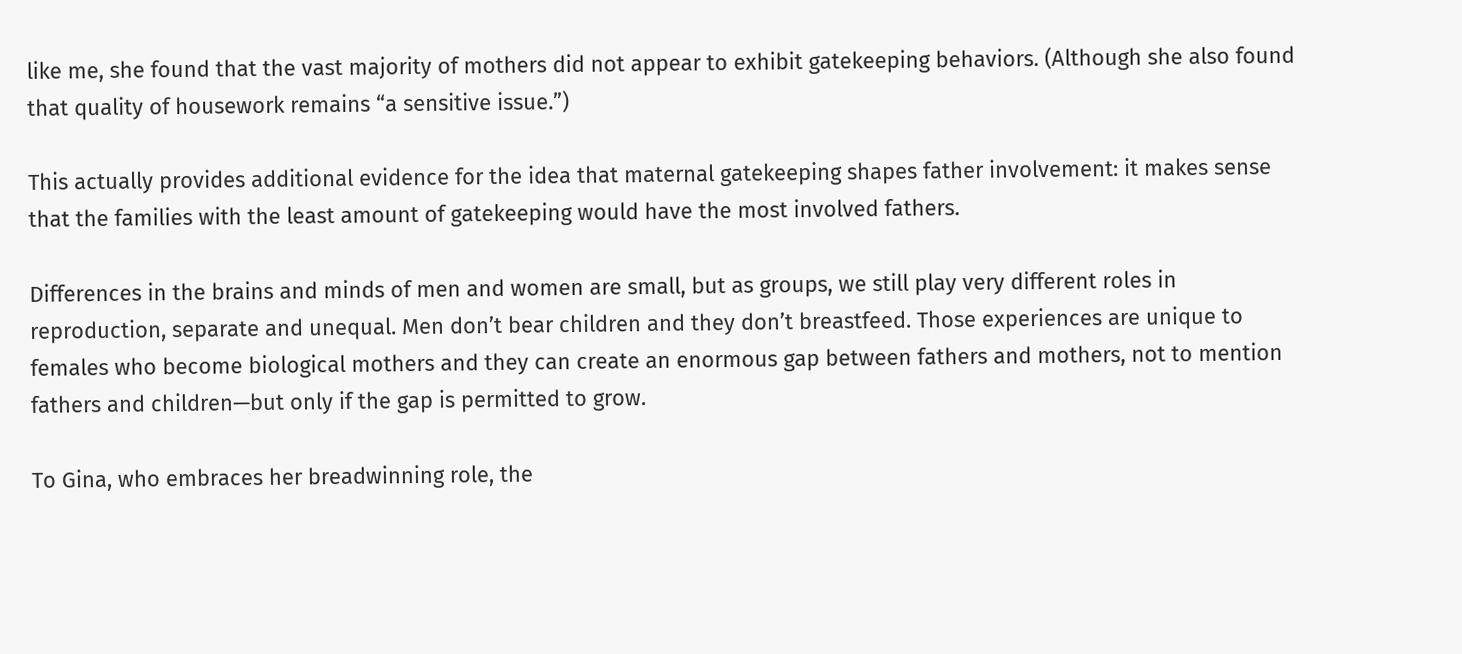like me, she found that the vast majority of mothers did not appear to exhibit gatekeeping behaviors. (Although she also found that quality of housework remains “a sensitive issue.”)

This actually provides additional evidence for the idea that maternal gatekeeping shapes father involvement: it makes sense that the families with the least amount of gatekeeping would have the most involved fathers.

Differences in the brains and minds of men and women are small, but as groups, we still play very different roles in reproduction, separate and unequal. Men don’t bear children and they don’t breastfeed. Those experiences are unique to females who become biological mothers and they can create an enormous gap between fathers and mothers, not to mention fathers and children—but only if the gap is permitted to grow.

To Gina, who embraces her breadwinning role, the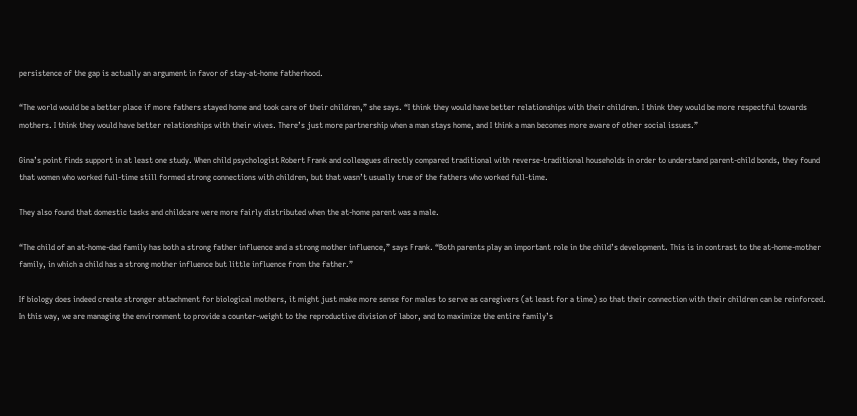persistence of the gap is actually an argument in favor of stay-at-home fatherhood.

“The world would be a better place if more fathers stayed home and took care of their children,” she says. “I think they would have better relationships with their children. I think they would be more respectful towards mothers. I think they would have better relationships with their wives. There’s just more partnership when a man stays home, and I think a man becomes more aware of other social issues.”

Gina’s point finds support in at least one study. When child psychologist Robert Frank and colleagues directly compared traditional with reverse-traditional households in order to understand parent-child bonds, they found that women who worked full-time still formed strong connections with children, but that wasn’t usually true of the fathers who worked full-time.

They also found that domestic tasks and childcare were more fairly distributed when the at-home parent was a male.

“The child of an at-home-dad family has both a strong father influence and a strong mother influence,” says Frank. “Both parents play an important role in the child’s development. This is in contrast to the at-home-mother family, in which a child has a strong mother influence but little influence from the father.”

If biology does indeed create stronger attachment for biological mothers, it might just make more sense for males to serve as caregivers (at least for a time) so that their connection with their children can be reinforced. In this way, we are managing the environment to provide a counter-weight to the reproductive division of labor, and to maximize the entire family’s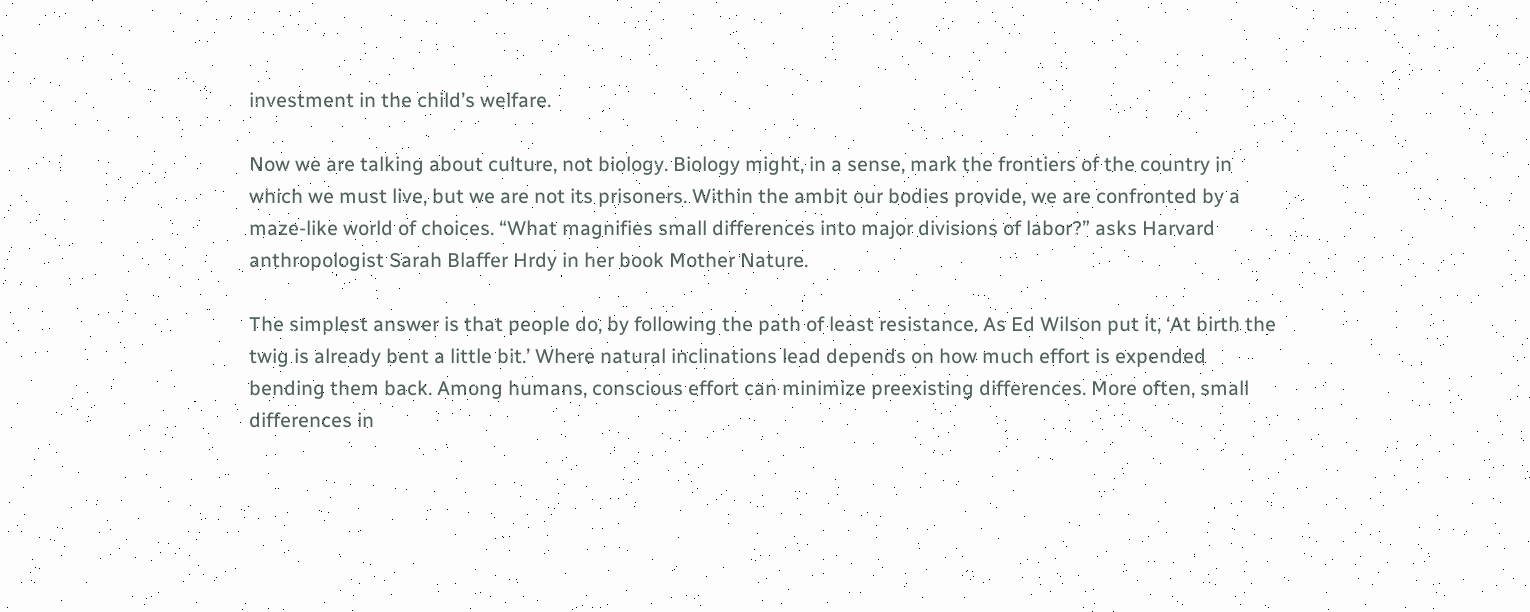investment in the child’s welfare.

Now we are talking about culture, not biology. Biology might, in a sense, mark the frontiers of the country in which we must live, but we are not its prisoners. Within the ambit our bodies provide, we are confronted by a maze-like world of choices. “What magnifies small differences into major divisions of labor?” asks Harvard anthropologist Sarah Blaffer Hrdy in her book Mother Nature.

The simplest answer is that people do, by following the path of least resistance. As Ed Wilson put it, ‘At birth the twig is already bent a little bit.’ Where natural inclinations lead depends on how much effort is expended bending them back. Among humans, conscious effort can minimize preexisting differences. More often, small differences in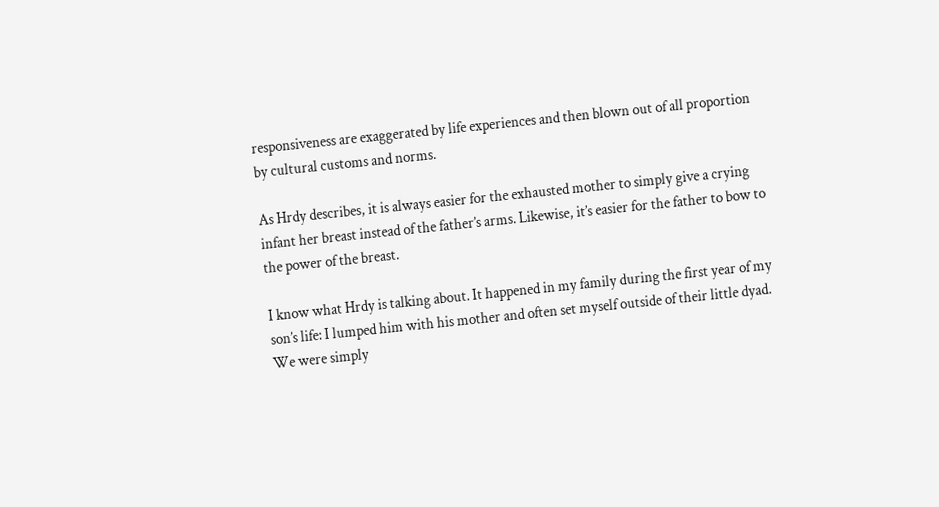responsiveness are exaggerated by life experiences and then blown out of all proportion by cultural customs and norms.

As Hrdy describes, it is always easier for the exhausted mother to simply give a crying infant her breast instead of the father’s arms. Likewise, it’s easier for the father to bow to the power of the breast.

I know what Hrdy is talking about. It happened in my family during the first year of my son’s life: I lumped him with his mother and often set myself outside of their little dyad. We were simply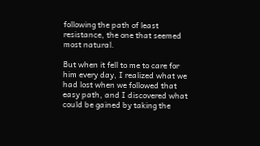following the path of least resistance, the one that seemed most natural.

But when it fell to me to care for him every day, I realized what we had lost when we followed that easy path, and I discovered what could be gained by taking the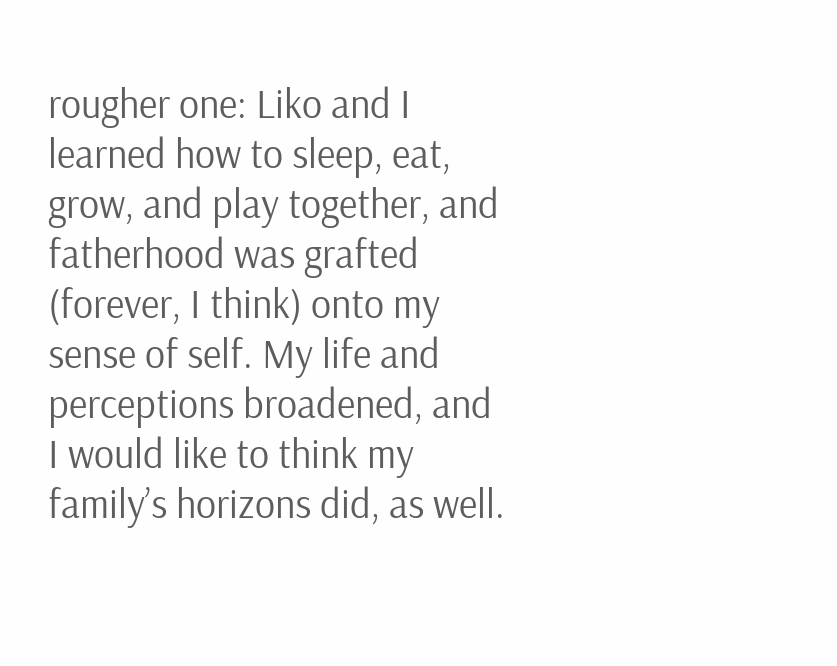rougher one: Liko and I learned how to sleep, eat, grow, and play together, and fatherhood was grafted (forever, I think) onto my sense of self. My life and perceptions broadened, and I would like to think my family’s horizons did, as well.